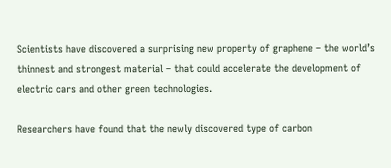Scientists have discovered a surprising new property of graphene – the world’s thinnest and strongest material – that could accelerate the development of electric cars and other green technologies.

Researchers have found that the newly discovered type of carbon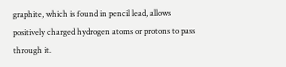graphite, which is found in pencil lead, allows positively charged hydrogen atoms or protons to pass through it.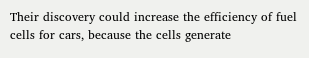Their discovery could increase the efficiency of fuel cells for cars, because the cells generate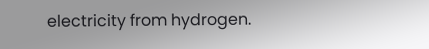electricity from hydrogen.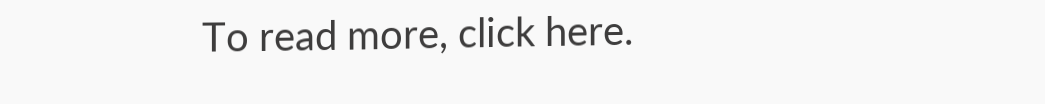To read more, click here.